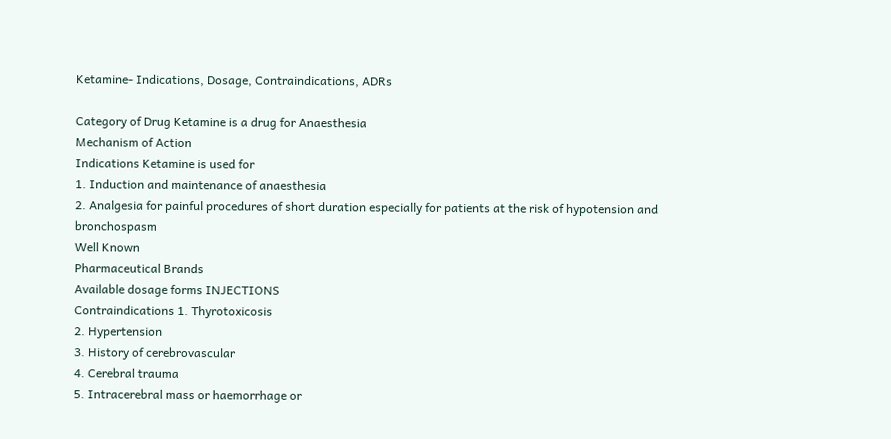Ketamine- Indications, Dosage, Contraindications, ADRs

Category of Drug Ketamine is a drug for Anaesthesia
Mechanism of Action
Indications Ketamine is used for
1. Induction and maintenance of anaesthesia
2. Analgesia for painful procedures of short duration especially for patients at the risk of hypotension and bronchospasm
Well Known
Pharmaceutical Brands
Available dosage forms INJECTIONS
Contraindications 1. Thyrotoxicosis
2. Hypertension
3. History of cerebrovascular
4. Cerebral trauma
5. Intracerebral mass or haemorrhage or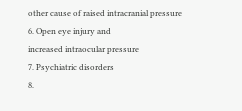other cause of raised intracranial pressure
6. Open eye injury and
increased intraocular pressure
7. Psychiatric disorders
8.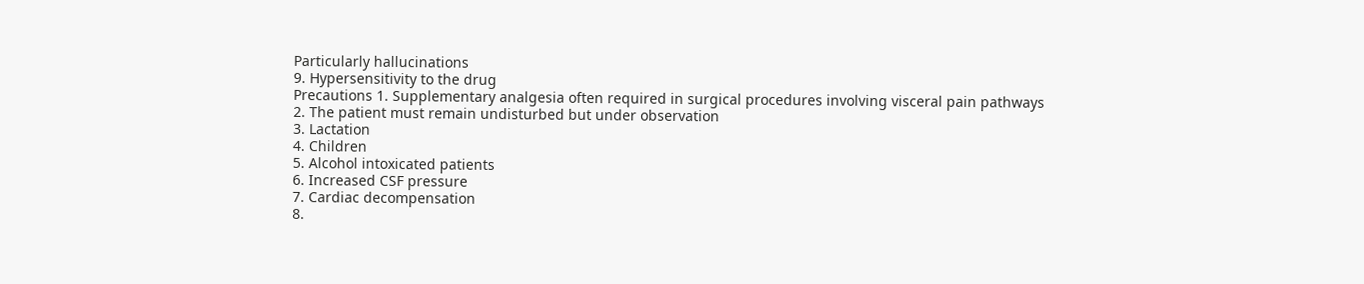Particularly hallucinations
9. Hypersensitivity to the drug
Precautions 1. Supplementary analgesia often required in surgical procedures involving visceral pain pathways
2. The patient must remain undisturbed but under observation
3. Lactation
4. Children
5. Alcohol intoxicated patients
6. Increased CSF pressure
7. Cardiac decompensation
8.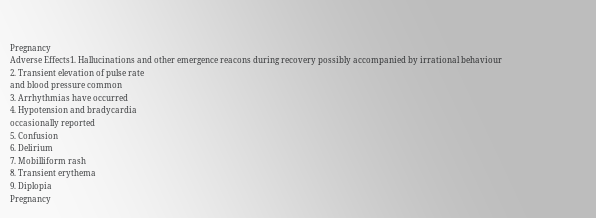Pregnancy
Adverse Effects1. Hallucinations and other emergence reacons during recovery possibly accompanied by irrational behaviour
2. Transient elevation of pulse rate
and blood pressure common
3. Arrhythmias have occurred
4. Hypotension and bradycardia
occasionally reported
5. Confusion
6. Delirium
7. Mobilliform rash
8. Transient erythema
9. Diplopia
Pregnancy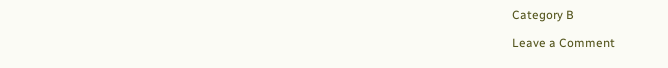Category B

Leave a Comment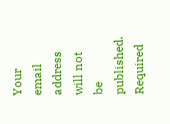Your email address will not be published. Required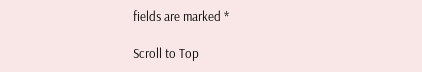fields are marked *

Scroll to Top